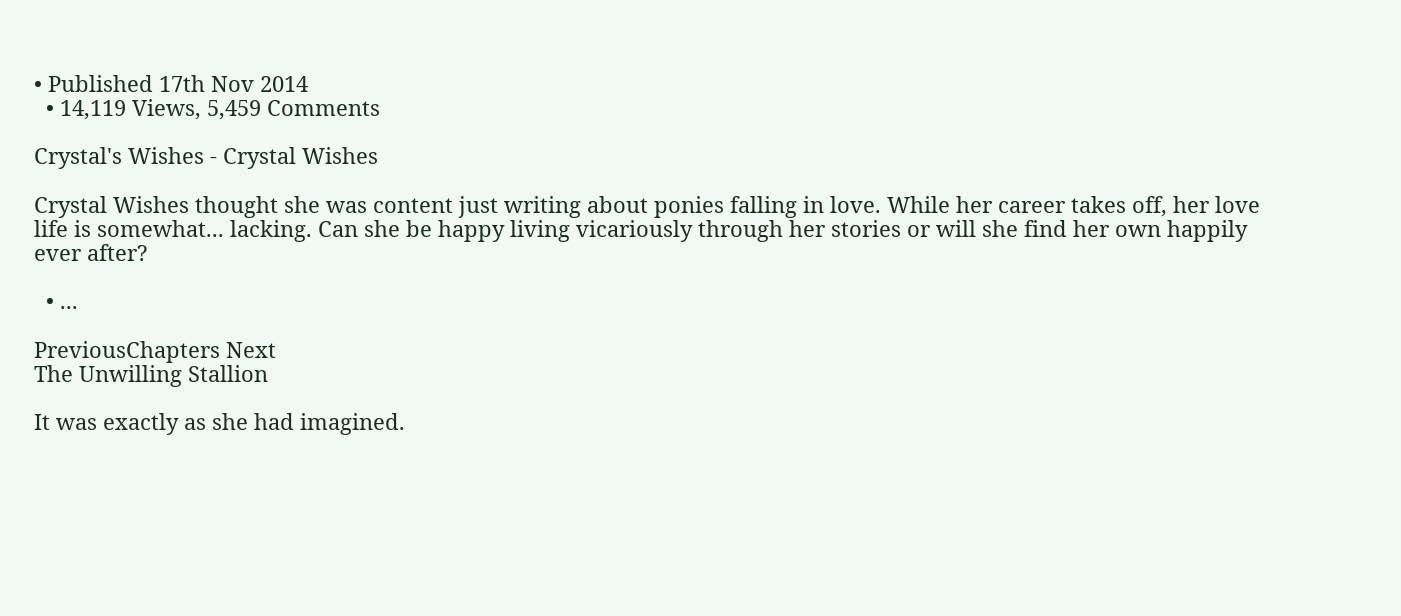• Published 17th Nov 2014
  • 14,119 Views, 5,459 Comments

Crystal's Wishes - Crystal Wishes

Crystal Wishes thought she was content just writing about ponies falling in love. While her career takes off, her love life is somewhat... lacking. Can she be happy living vicariously through her stories or will she find her own happily ever after?

  • ...

PreviousChapters Next
The Unwilling Stallion

It was exactly as she had imagined.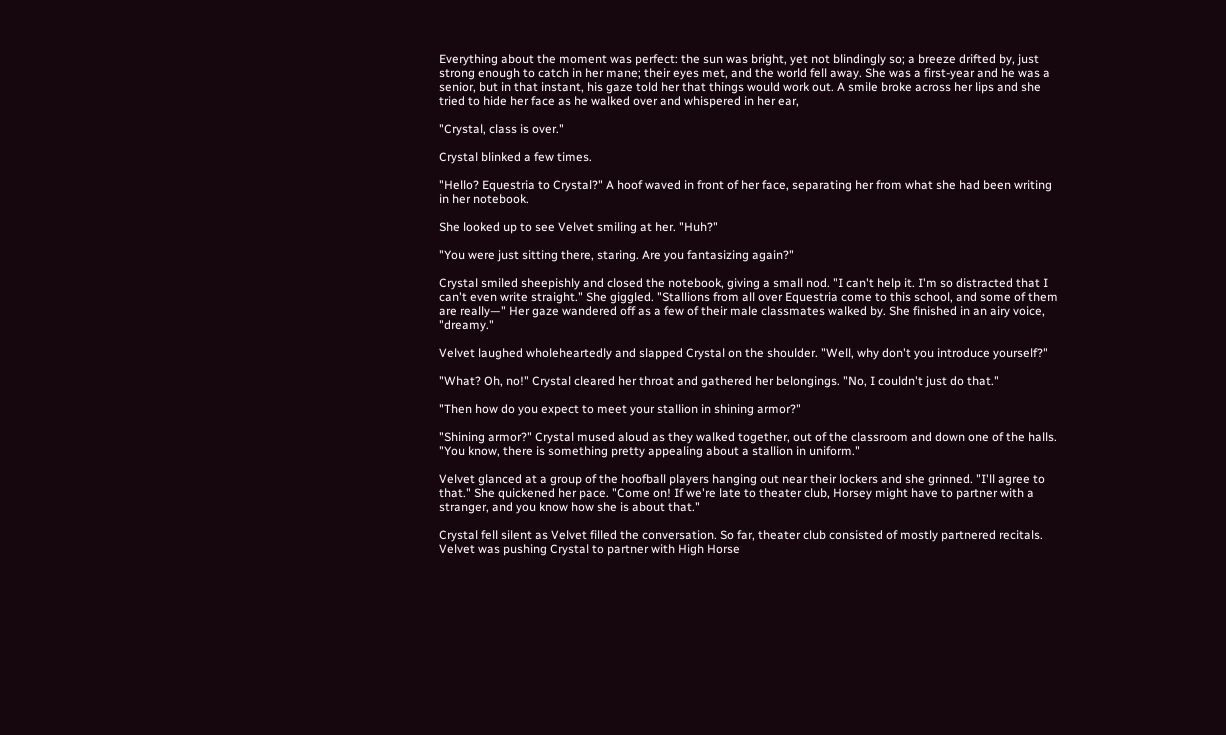Everything about the moment was perfect: the sun was bright, yet not blindingly so; a breeze drifted by, just strong enough to catch in her mane; their eyes met, and the world fell away. She was a first-year and he was a senior, but in that instant, his gaze told her that things would work out. A smile broke across her lips and she tried to hide her face as he walked over and whispered in her ear,

"Crystal, class is over."

Crystal blinked a few times.

"Hello? Equestria to Crystal?" A hoof waved in front of her face, separating her from what she had been writing in her notebook.

She looked up to see Velvet smiling at her. "Huh?"

"You were just sitting there, staring. Are you fantasizing again?"

Crystal smiled sheepishly and closed the notebook, giving a small nod. "I can't help it. I'm so distracted that I can't even write straight." She giggled. "Stallions from all over Equestria come to this school, and some of them are really—" Her gaze wandered off as a few of their male classmates walked by. She finished in an airy voice, "dreamy."

Velvet laughed wholeheartedly and slapped Crystal on the shoulder. "Well, why don't you introduce yourself?"

"What? Oh, no!" Crystal cleared her throat and gathered her belongings. "No, I couldn't just do that."

"Then how do you expect to meet your stallion in shining armor?"

"Shining armor?" Crystal mused aloud as they walked together, out of the classroom and down one of the halls. "You know, there is something pretty appealing about a stallion in uniform."

Velvet glanced at a group of the hoofball players hanging out near their lockers and she grinned. "I'll agree to that." She quickened her pace. "Come on! If we're late to theater club, Horsey might have to partner with a stranger, and you know how she is about that."

Crystal fell silent as Velvet filled the conversation. So far, theater club consisted of mostly partnered recitals. Velvet was pushing Crystal to partner with High Horse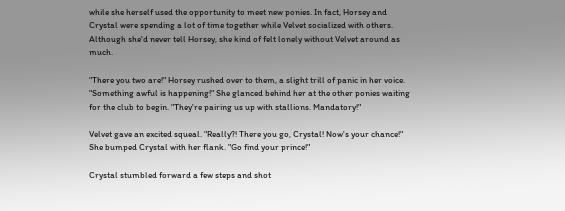while she herself used the opportunity to meet new ponies. In fact, Horsey and Crystal were spending a lot of time together while Velvet socialized with others. Although she'd never tell Horsey, she kind of felt lonely without Velvet around as much.

"There you two are!" Horsey rushed over to them, a slight trill of panic in her voice. "Something awful is happening!" She glanced behind her at the other ponies waiting for the club to begin. "They're pairing us up with stallions. Mandatory!"

Velvet gave an excited squeal. "Really?! There you go, Crystal! Now's your chance!" She bumped Crystal with her flank. "Go find your prince!"

Crystal stumbled forward a few steps and shot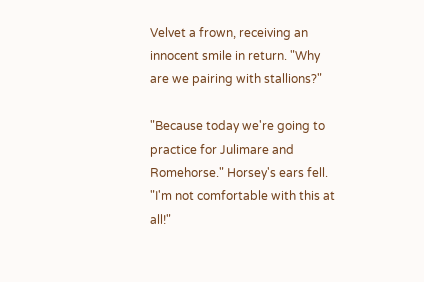Velvet a frown, receiving an innocent smile in return. "Why are we pairing with stallions?"

"Because today we're going to practice for Julimare and Romehorse." Horsey's ears fell. "I'm not comfortable with this at all!"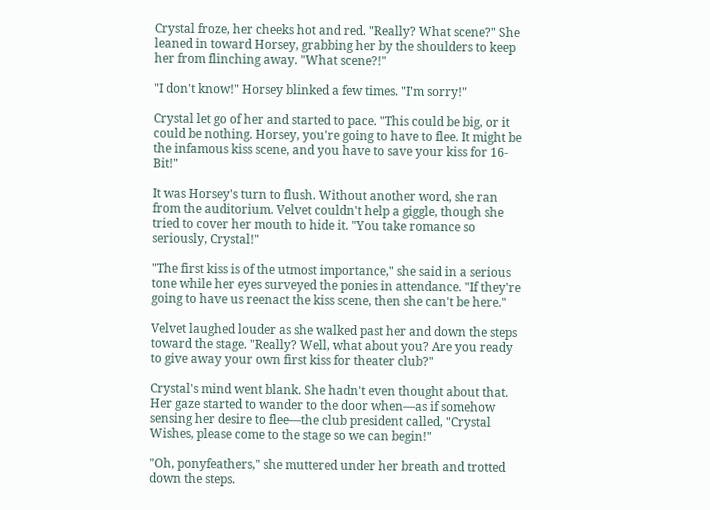Crystal froze, her cheeks hot and red. "Really? What scene?" She leaned in toward Horsey, grabbing her by the shoulders to keep her from flinching away. "What scene?!"

"I don't know!" Horsey blinked a few times. "I'm sorry!"

Crystal let go of her and started to pace. "This could be big, or it could be nothing. Horsey, you're going to have to flee. It might be the infamous kiss scene, and you have to save your kiss for 16-Bit!"

It was Horsey's turn to flush. Without another word, she ran from the auditorium. Velvet couldn't help a giggle, though she tried to cover her mouth to hide it. "You take romance so seriously, Crystal!"

"The first kiss is of the utmost importance," she said in a serious tone while her eyes surveyed the ponies in attendance. "If they're going to have us reenact the kiss scene, then she can't be here."

Velvet laughed louder as she walked past her and down the steps toward the stage. "Really? Well, what about you? Are you ready to give away your own first kiss for theater club?"

Crystal's mind went blank. She hadn't even thought about that. Her gaze started to wander to the door when—as if somehow sensing her desire to flee—the club president called, "Crystal Wishes, please come to the stage so we can begin!"

"Oh, ponyfeathers," she muttered under her breath and trotted down the steps.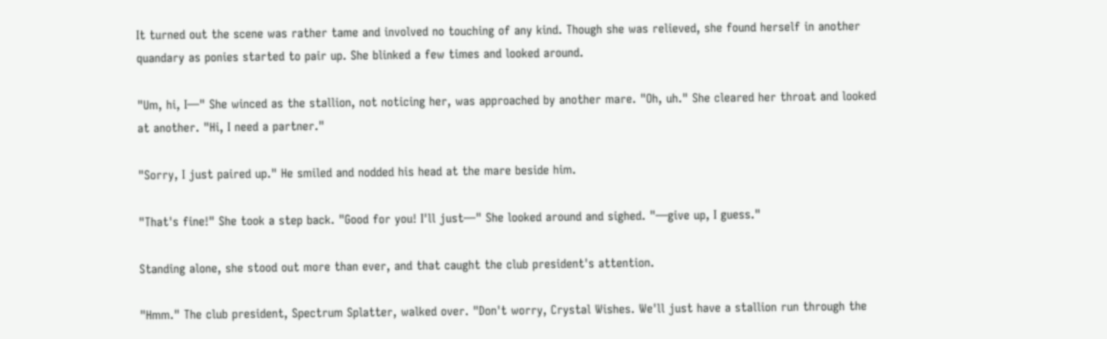It turned out the scene was rather tame and involved no touching of any kind. Though she was relieved, she found herself in another quandary as ponies started to pair up. She blinked a few times and looked around.

"Um, hi, I—" She winced as the stallion, not noticing her, was approached by another mare. "Oh, uh." She cleared her throat and looked at another. "Hi, I need a partner."

"Sorry, I just paired up." He smiled and nodded his head at the mare beside him.

"That's fine!" She took a step back. "Good for you! I'll just—" She looked around and sighed. "—give up, I guess."

Standing alone, she stood out more than ever, and that caught the club president's attention.

"Hmm." The club president, Spectrum Splatter, walked over. "Don't worry, Crystal Wishes. We'll just have a stallion run through the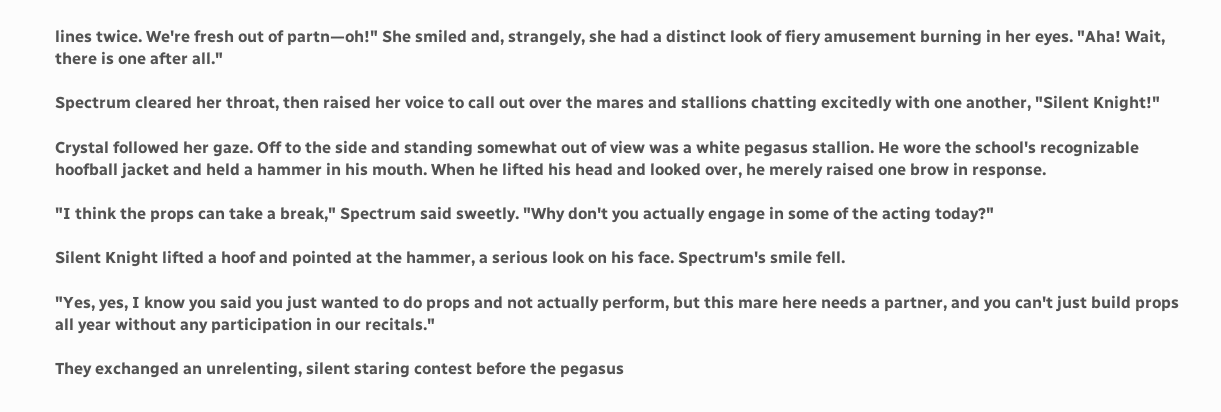lines twice. We're fresh out of partn—oh!" She smiled and, strangely, she had a distinct look of fiery amusement burning in her eyes. "Aha! Wait, there is one after all."

Spectrum cleared her throat, then raised her voice to call out over the mares and stallions chatting excitedly with one another, "Silent Knight!"

Crystal followed her gaze. Off to the side and standing somewhat out of view was a white pegasus stallion. He wore the school's recognizable hoofball jacket and held a hammer in his mouth. When he lifted his head and looked over, he merely raised one brow in response.

"I think the props can take a break," Spectrum said sweetly. "Why don't you actually engage in some of the acting today?"

Silent Knight lifted a hoof and pointed at the hammer, a serious look on his face. Spectrum's smile fell.

"Yes, yes, I know you said you just wanted to do props and not actually perform, but this mare here needs a partner, and you can't just build props all year without any participation in our recitals."

They exchanged an unrelenting, silent staring contest before the pegasus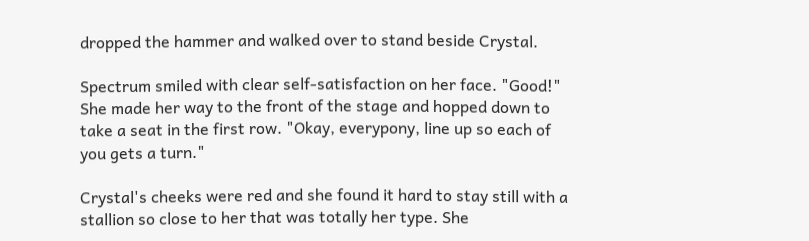dropped the hammer and walked over to stand beside Crystal.

Spectrum smiled with clear self-satisfaction on her face. "Good!" She made her way to the front of the stage and hopped down to take a seat in the first row. "Okay, everypony, line up so each of you gets a turn."

Crystal's cheeks were red and she found it hard to stay still with a stallion so close to her that was totally her type. She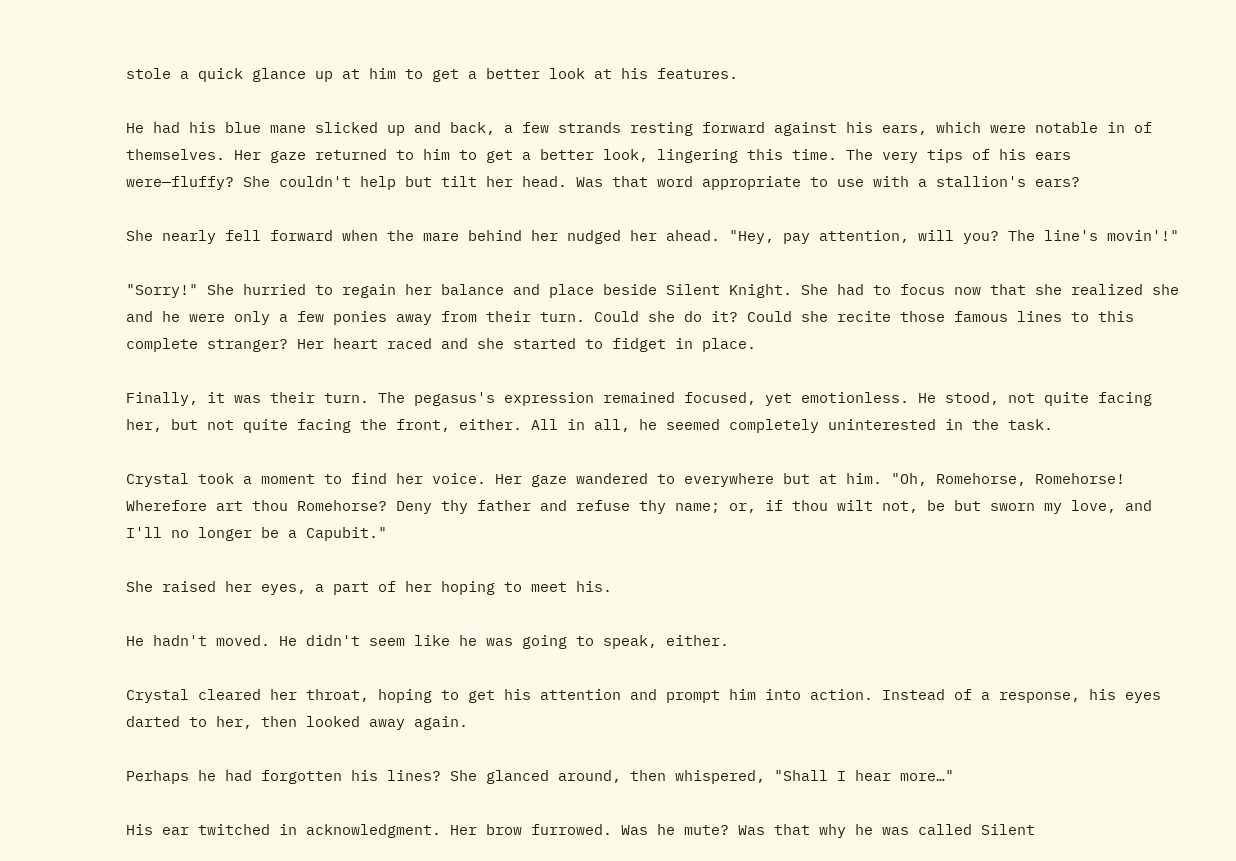stole a quick glance up at him to get a better look at his features.

He had his blue mane slicked up and back, a few strands resting forward against his ears, which were notable in of themselves. Her gaze returned to him to get a better look, lingering this time. The very tips of his ears were—fluffy? She couldn't help but tilt her head. Was that word appropriate to use with a stallion's ears?

She nearly fell forward when the mare behind her nudged her ahead. "Hey, pay attention, will you? The line's movin'!"

"Sorry!" She hurried to regain her balance and place beside Silent Knight. She had to focus now that she realized she and he were only a few ponies away from their turn. Could she do it? Could she recite those famous lines to this complete stranger? Her heart raced and she started to fidget in place.

Finally, it was their turn. The pegasus's expression remained focused, yet emotionless. He stood, not quite facing her, but not quite facing the front, either. All in all, he seemed completely uninterested in the task.

Crystal took a moment to find her voice. Her gaze wandered to everywhere but at him. "Oh, Romehorse, Romehorse! Wherefore art thou Romehorse? Deny thy father and refuse thy name; or, if thou wilt not, be but sworn my love, and I'll no longer be a Capubit."

She raised her eyes, a part of her hoping to meet his.

He hadn't moved. He didn't seem like he was going to speak, either.

Crystal cleared her throat, hoping to get his attention and prompt him into action. Instead of a response, his eyes darted to her, then looked away again.

Perhaps he had forgotten his lines? She glanced around, then whispered, "Shall I hear more…"

His ear twitched in acknowledgment. Her brow furrowed. Was he mute? Was that why he was called Silent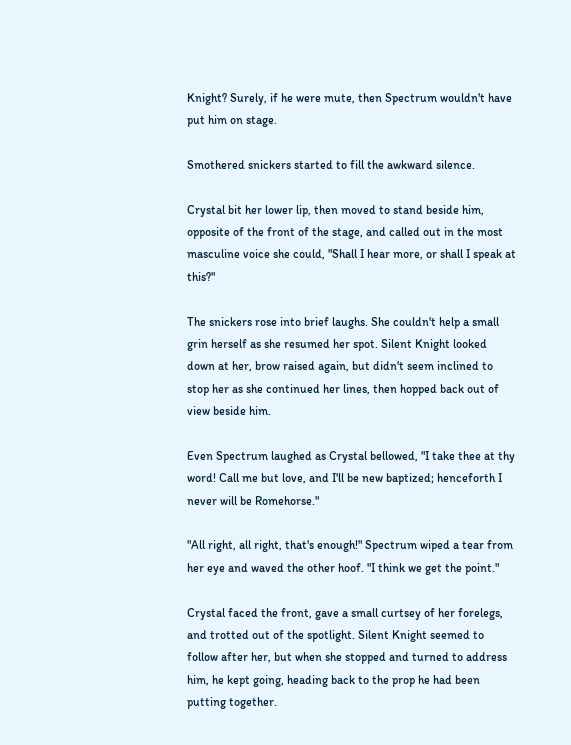Knight? Surely, if he were mute, then Spectrum wouldn't have put him on stage.

Smothered snickers started to fill the awkward silence.

Crystal bit her lower lip, then moved to stand beside him, opposite of the front of the stage, and called out in the most masculine voice she could, "Shall I hear more, or shall I speak at this?"

The snickers rose into brief laughs. She couldn't help a small grin herself as she resumed her spot. Silent Knight looked down at her, brow raised again, but didn't seem inclined to stop her as she continued her lines, then hopped back out of view beside him.

Even Spectrum laughed as Crystal bellowed, "I take thee at thy word! Call me but love, and I'll be new baptized; henceforth I never will be Romehorse."

"All right, all right, that's enough!" Spectrum wiped a tear from her eye and waved the other hoof. "I think we get the point."

Crystal faced the front, gave a small curtsey of her forelegs, and trotted out of the spotlight. Silent Knight seemed to follow after her, but when she stopped and turned to address him, he kept going, heading back to the prop he had been putting together.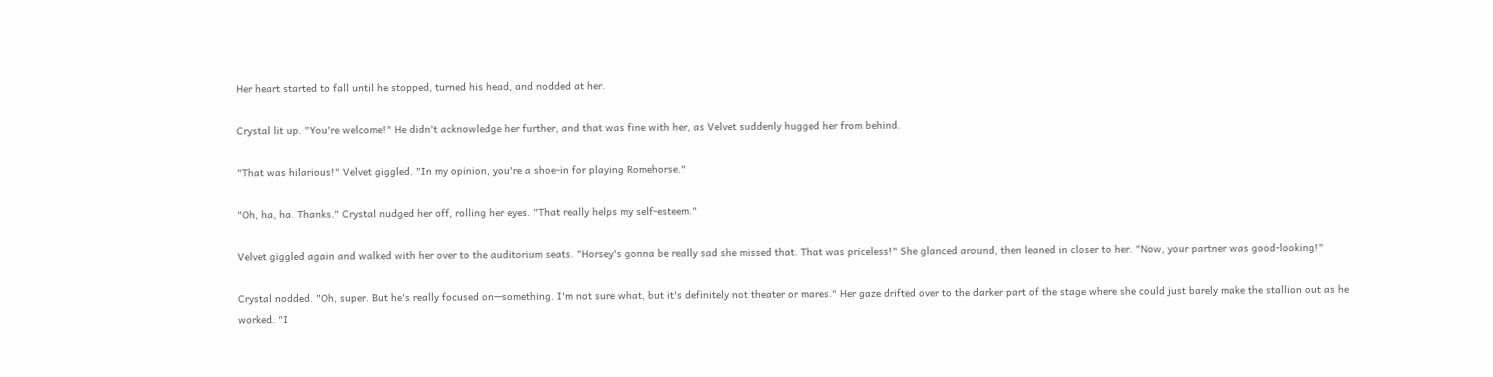Her heart started to fall until he stopped, turned his head, and nodded at her.

Crystal lit up. "You're welcome!" He didn't acknowledge her further, and that was fine with her, as Velvet suddenly hugged her from behind.

"That was hilarious!" Velvet giggled. "In my opinion, you're a shoe-in for playing Romehorse."

"Oh, ha, ha. Thanks." Crystal nudged her off, rolling her eyes. "That really helps my self-esteem."

Velvet giggled again and walked with her over to the auditorium seats. "Horsey's gonna be really sad she missed that. That was priceless!" She glanced around, then leaned in closer to her. "Now, your partner was good-looking!"

Crystal nodded. "Oh, super. But he's really focused on—something. I'm not sure what, but it's definitely not theater or mares." Her gaze drifted over to the darker part of the stage where she could just barely make the stallion out as he worked. "I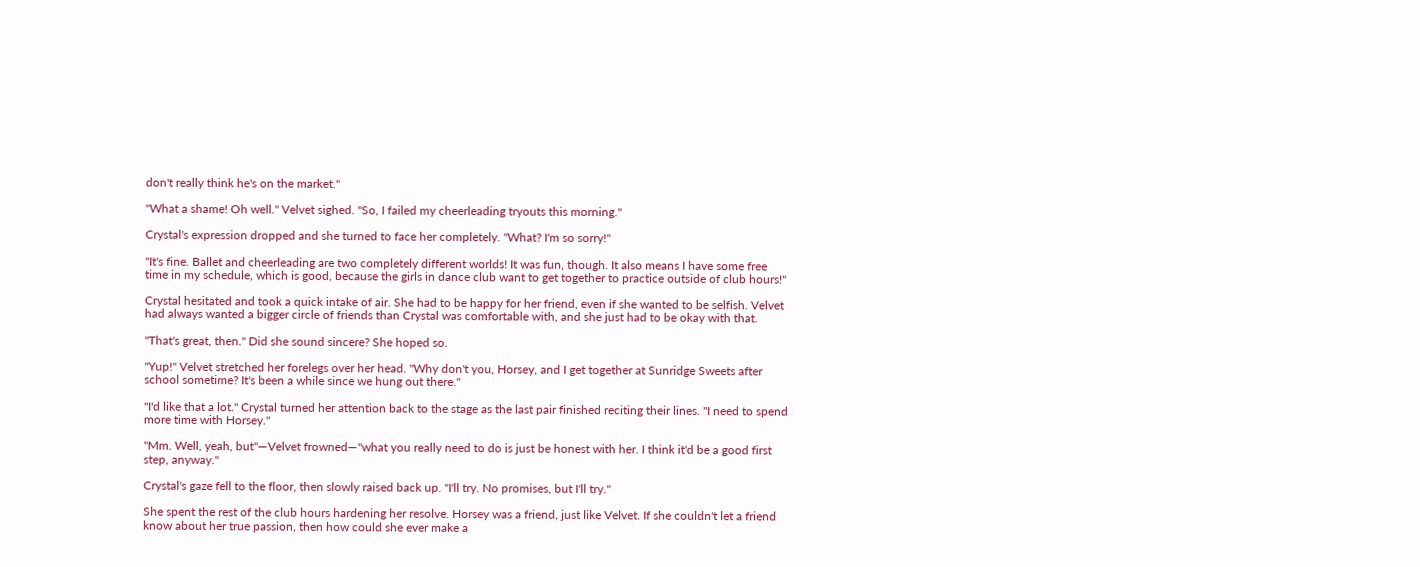don't really think he's on the market."

"What a shame! Oh well." Velvet sighed. "So, I failed my cheerleading tryouts this morning."

Crystal's expression dropped and she turned to face her completely. "What? I'm so sorry!"

"It's fine. Ballet and cheerleading are two completely different worlds! It was fun, though. It also means I have some free time in my schedule, which is good, because the girls in dance club want to get together to practice outside of club hours!"

Crystal hesitated and took a quick intake of air. She had to be happy for her friend, even if she wanted to be selfish. Velvet had always wanted a bigger circle of friends than Crystal was comfortable with, and she just had to be okay with that.

"That's great, then." Did she sound sincere? She hoped so.

"Yup!" Velvet stretched her forelegs over her head. "Why don't you, Horsey, and I get together at Sunridge Sweets after school sometime? It's been a while since we hung out there."

"I'd like that a lot." Crystal turned her attention back to the stage as the last pair finished reciting their lines. "I need to spend more time with Horsey."

"Mm. Well, yeah, but"—Velvet frowned—"what you really need to do is just be honest with her. I think it'd be a good first step, anyway."

Crystal's gaze fell to the floor, then slowly raised back up. "I'll try. No promises, but I'll try."

She spent the rest of the club hours hardening her resolve. Horsey was a friend, just like Velvet. If she couldn't let a friend know about her true passion, then how could she ever make a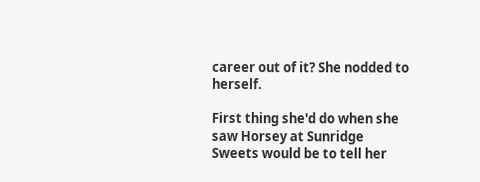career out of it? She nodded to herself.

First thing she'd do when she saw Horsey at Sunridge Sweets would be to tell her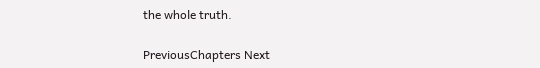the whole truth.

PreviousChapters Next